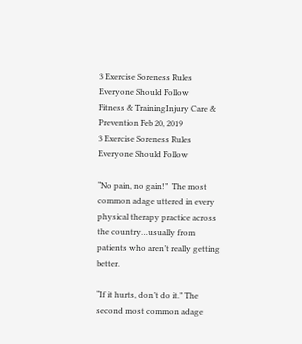3 Exercise Soreness Rules Everyone Should Follow
Fitness & TrainingInjury Care & Prevention Feb 20, 2019
3 Exercise Soreness Rules Everyone Should Follow

“No pain, no gain!”  The most common adage uttered in every physical therapy practice across the country…usually from patients who aren’t really getting better.

“If it hurts, don’t do it.” The second most common adage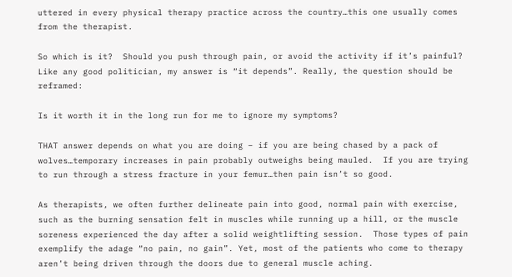uttered in every physical therapy practice across the country…this one usually comes from the therapist.

So which is it?  Should you push through pain, or avoid the activity if it’s painful?  Like any good politician, my answer is “it depends”. Really, the question should be reframed:

Is it worth it in the long run for me to ignore my symptoms?

THAT answer depends on what you are doing – if you are being chased by a pack of wolves…temporary increases in pain probably outweighs being mauled.  If you are trying to run through a stress fracture in your femur…then pain isn’t so good.

As therapists, we often further delineate pain into good, normal pain with exercise, such as the burning sensation felt in muscles while running up a hill, or the muscle soreness experienced the day after a solid weightlifting session.  Those types of pain exemplify the adage “no pain, no gain”. Yet, most of the patients who come to therapy aren’t being driven through the doors due to general muscle aching.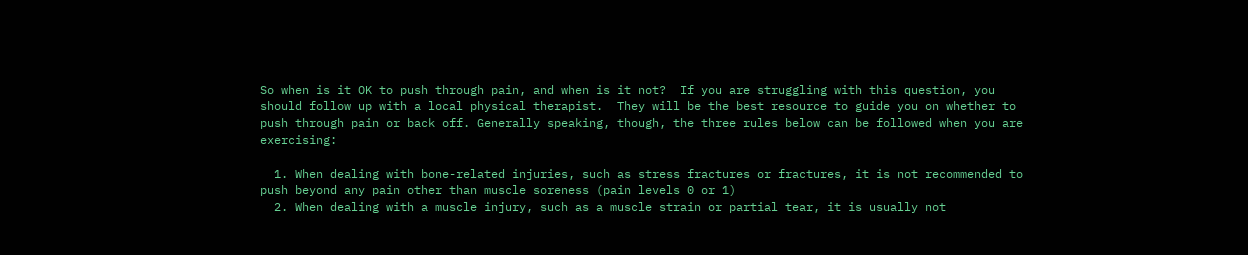So when is it OK to push through pain, and when is it not?  If you are struggling with this question, you should follow up with a local physical therapist.  They will be the best resource to guide you on whether to push through pain or back off. Generally speaking, though, the three rules below can be followed when you are exercising:

  1. When dealing with bone-related injuries, such as stress fractures or fractures, it is not recommended to push beyond any pain other than muscle soreness (pain levels 0 or 1)
  2. When dealing with a muscle injury, such as a muscle strain or partial tear, it is usually not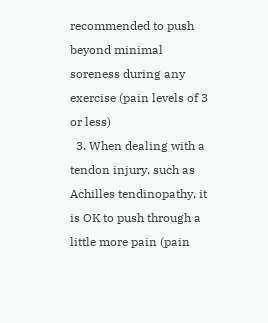recommended to push beyond minimal soreness during any exercise (pain levels of 3 or less)
  3. When dealing with a tendon injury, such as Achilles tendinopathy, it is OK to push through a little more pain (pain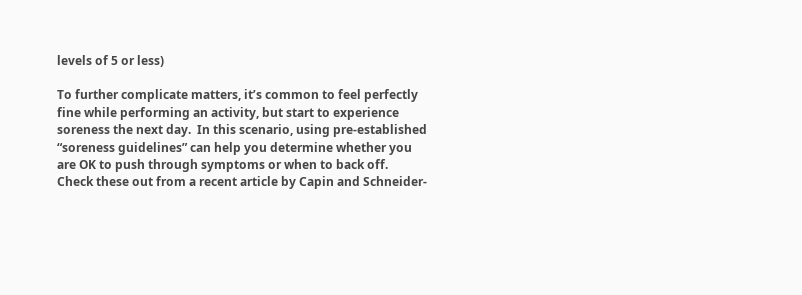levels of 5 or less)

To further complicate matters, it’s common to feel perfectly fine while performing an activity, but start to experience soreness the next day.  In this scenario, using pre-established “soreness guidelines” can help you determine whether you are OK to push through symptoms or when to back off.  Check these out from a recent article by Capin and Schneider-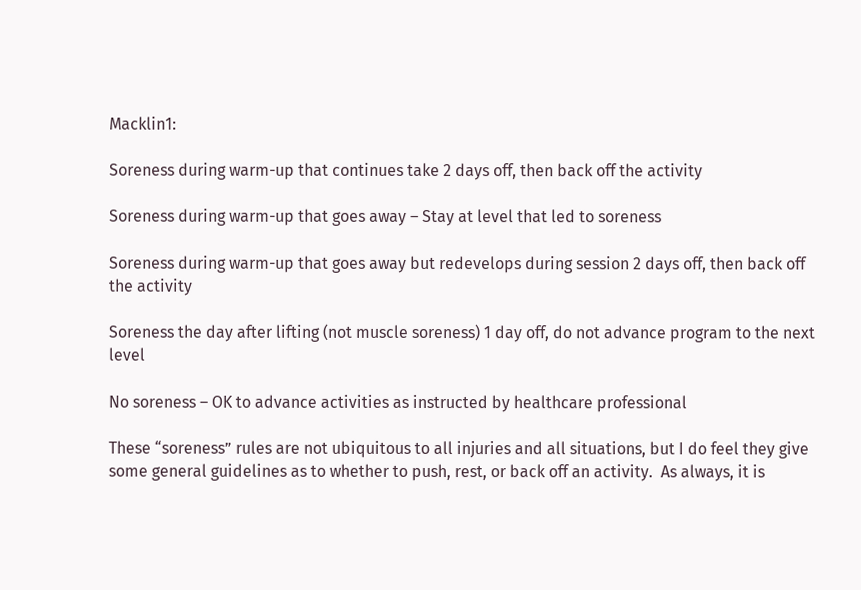Macklin1:

Soreness during warm-up that continues take 2 days off, then back off the activity

Soreness during warm-up that goes away – Stay at level that led to soreness

Soreness during warm-up that goes away but redevelops during session 2 days off, then back off the activity

Soreness the day after lifting (not muscle soreness) 1 day off, do not advance program to the next level

No soreness – OK to advance activities as instructed by healthcare professional

These “soreness” rules are not ubiquitous to all injuries and all situations, but I do feel they give some general guidelines as to whether to push, rest, or back off an activity.  As always, it is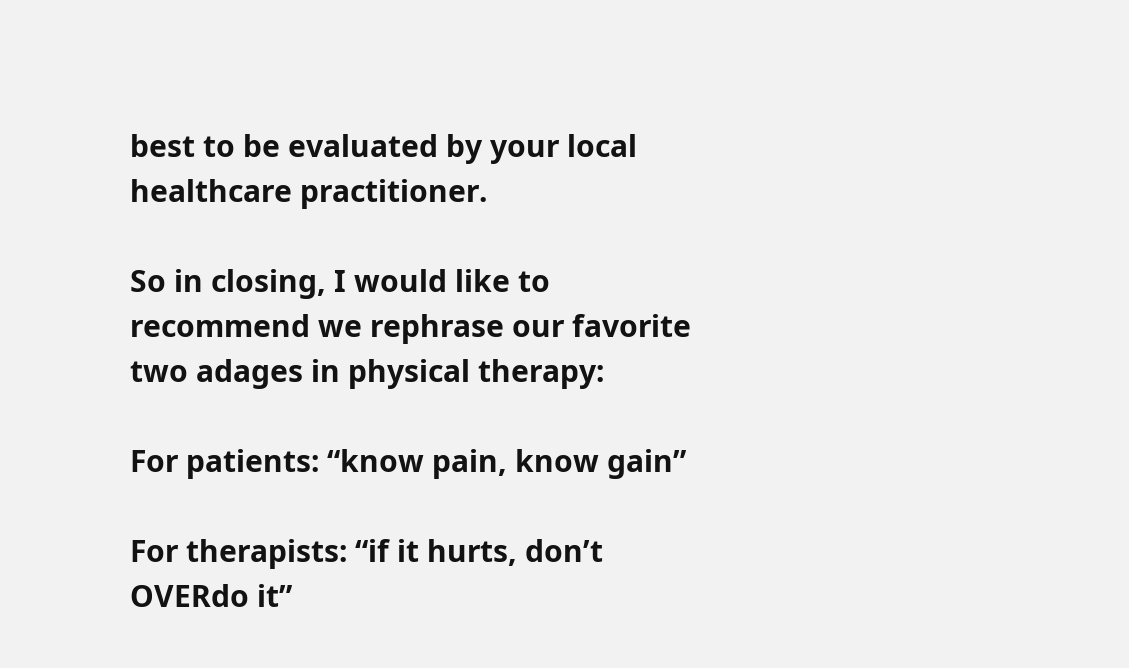best to be evaluated by your local healthcare practitioner.

So in closing, I would like to recommend we rephrase our favorite two adages in physical therapy:

For patients: “know pain, know gain”

For therapists: “if it hurts, don’t OVERdo it”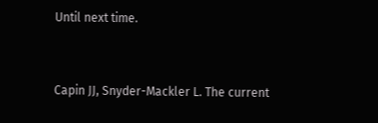Until next time.


Capin JJ, Snyder-Mackler L. The current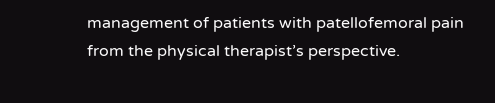management of patients with patellofemoral pain from the physical therapist’s perspective.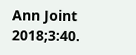Ann Joint 2018;3:40.